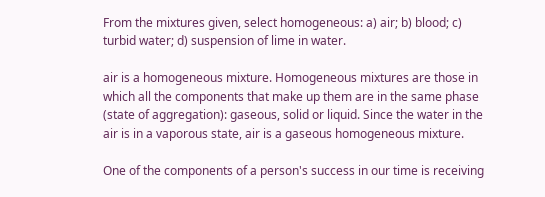From the mixtures given, select homogeneous: a) air; b) blood; c) turbid water; d) suspension of lime in water.

air is a homogeneous mixture. Homogeneous mixtures are those in which all the components that make up them are in the same phase (state of aggregation): gaseous, solid or liquid. Since the water in the air is in a vaporous state, air is a gaseous homogeneous mixture.

One of the components of a person's success in our time is receiving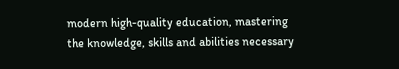modern high-quality education, mastering the knowledge, skills and abilities necessary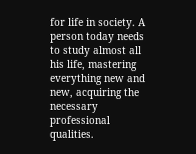for life in society. A person today needs to study almost all his life, mastering everything new and new, acquiring the necessary professional qualities.